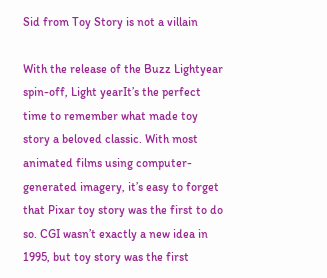Sid from Toy Story is not a villain

With the release of the Buzz Lightyear spin-off, Light yearIt’s the perfect time to remember what made toy story a beloved classic. With most animated films using computer-generated imagery, it’s easy to forget that Pixar toy story was the first to do so. CGI wasn’t exactly a new idea in 1995, but toy story was the first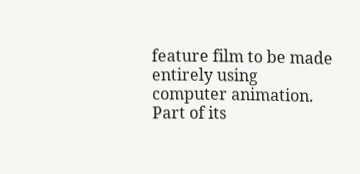feature film to be made entirely using computer animation. Part of its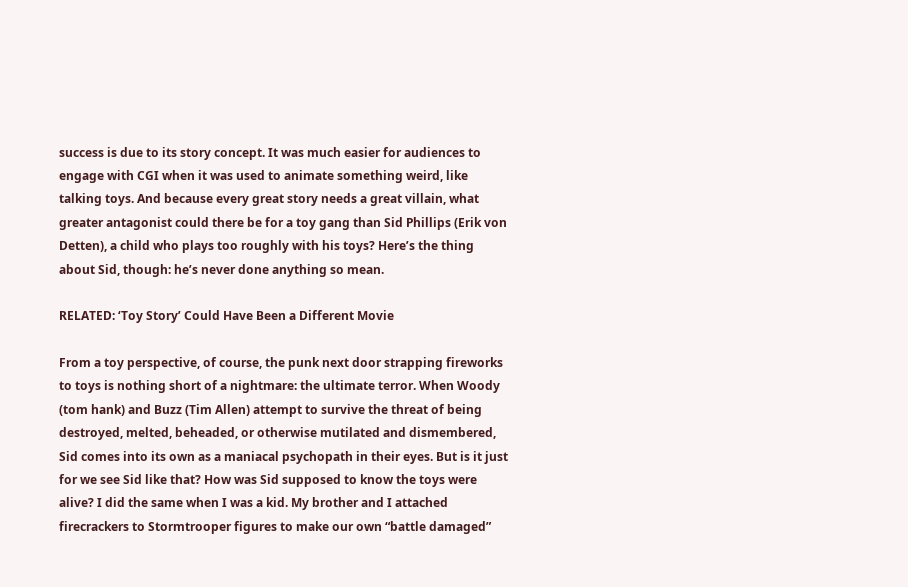success is due to its story concept. It was much easier for audiences to engage with CGI when it was used to animate something weird, like talking toys. And because every great story needs a great villain, what greater antagonist could there be for a toy gang than Sid Phillips (Erik von Detten), a child who plays too roughly with his toys? Here’s the thing about Sid, though: he’s never done anything so mean.

RELATED: ‘Toy Story’ Could Have Been a Different Movie

From a toy perspective, of course, the punk next door strapping fireworks to toys is nothing short of a nightmare: the ultimate terror. When Woody (tom hank) and Buzz (Tim Allen) attempt to survive the threat of being destroyed, melted, beheaded, or otherwise mutilated and dismembered, Sid comes into its own as a maniacal psychopath in their eyes. But is it just for we see Sid like that? How was Sid supposed to know the toys were alive? I did the same when I was a kid. My brother and I attached firecrackers to Stormtrooper figures to make our own “battle damaged”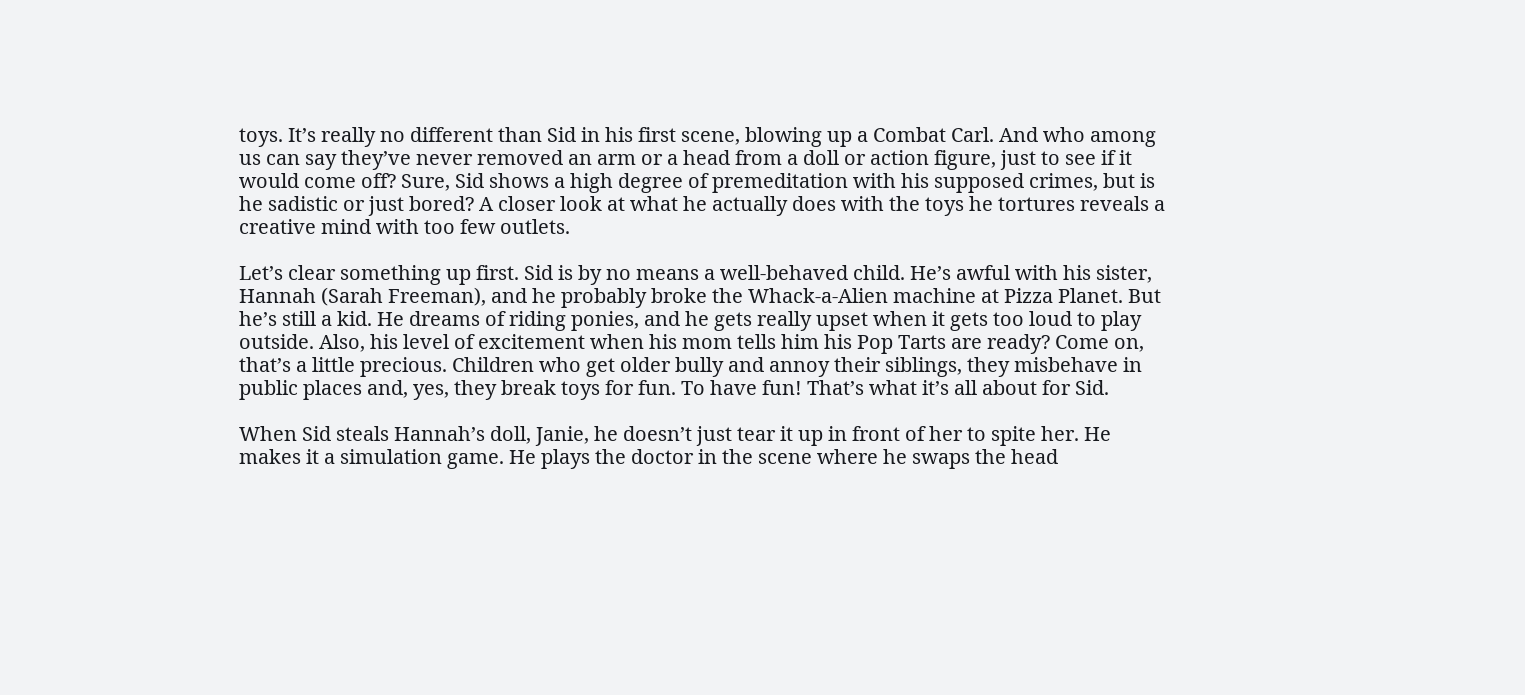toys. It’s really no different than Sid in his first scene, blowing up a Combat Carl. And who among us can say they’ve never removed an arm or a head from a doll or action figure, just to see if it would come off? Sure, Sid shows a high degree of premeditation with his supposed crimes, but is he sadistic or just bored? A closer look at what he actually does with the toys he tortures reveals a creative mind with too few outlets.

Let’s clear something up first. Sid is by no means a well-behaved child. He’s awful with his sister, Hannah (Sarah Freeman), and he probably broke the Whack-a-Alien machine at Pizza Planet. But he’s still a kid. He dreams of riding ponies, and he gets really upset when it gets too loud to play outside. Also, his level of excitement when his mom tells him his Pop Tarts are ready? Come on, that’s a little precious. Children who get older bully and annoy their siblings, they misbehave in public places and, yes, they break toys for fun. To have fun! That’s what it’s all about for Sid.

When Sid steals Hannah’s doll, Janie, he doesn’t just tear it up in front of her to spite her. He makes it a simulation game. He plays the doctor in the scene where he swaps the head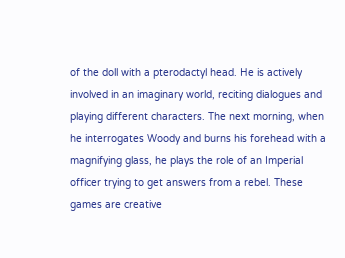of the doll with a pterodactyl head. He is actively involved in an imaginary world, reciting dialogues and playing different characters. The next morning, when he interrogates Woody and burns his forehead with a magnifying glass, he plays the role of an Imperial officer trying to get answers from a rebel. These games are creative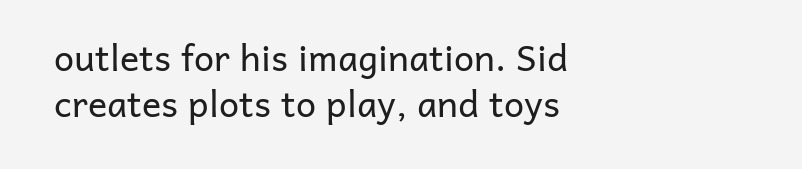outlets for his imagination. Sid creates plots to play, and toys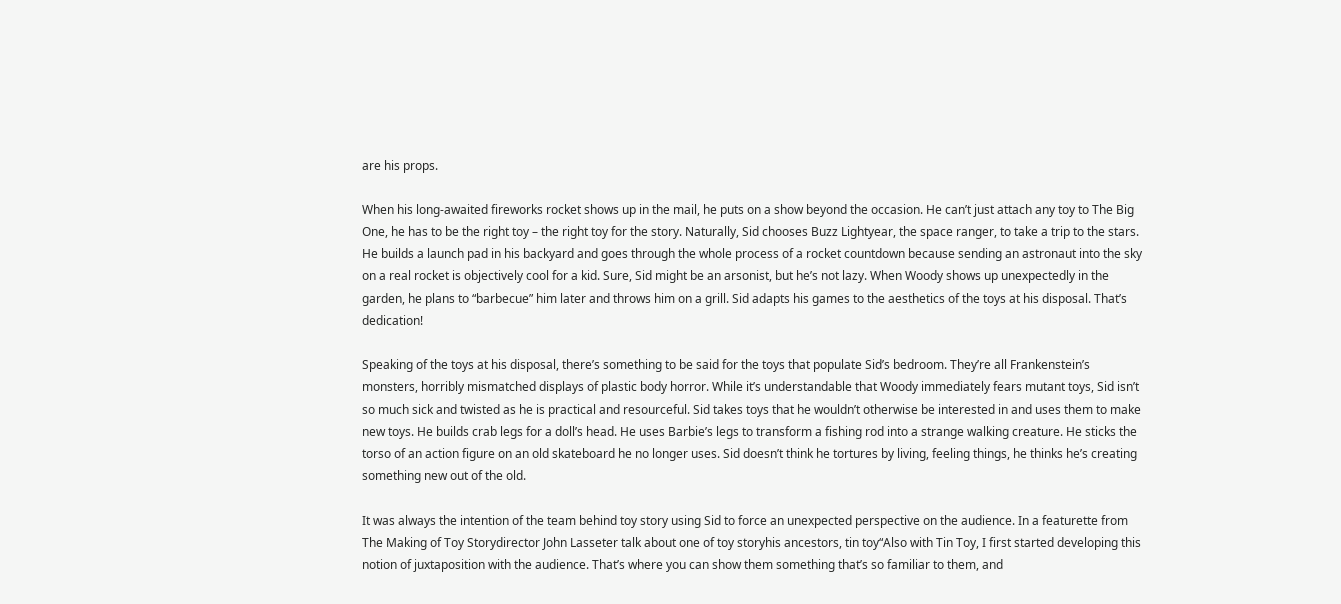are his props.

When his long-awaited fireworks rocket shows up in the mail, he puts on a show beyond the occasion. He can’t just attach any toy to The Big One, he has to be the right toy – the right toy for the story. Naturally, Sid chooses Buzz Lightyear, the space ranger, to take a trip to the stars. He builds a launch pad in his backyard and goes through the whole process of a rocket countdown because sending an astronaut into the sky on a real rocket is objectively cool for a kid. Sure, Sid might be an arsonist, but he’s not lazy. When Woody shows up unexpectedly in the garden, he plans to “barbecue” him later and throws him on a grill. Sid adapts his games to the aesthetics of the toys at his disposal. That’s dedication!

Speaking of the toys at his disposal, there’s something to be said for the toys that populate Sid’s bedroom. They’re all Frankenstein’s monsters, horribly mismatched displays of plastic body horror. While it’s understandable that Woody immediately fears mutant toys, Sid isn’t so much sick and twisted as he is practical and resourceful. Sid takes toys that he wouldn’t otherwise be interested in and uses them to make new toys. He builds crab legs for a doll’s head. He uses Barbie’s legs to transform a fishing rod into a strange walking creature. He sticks the torso of an action figure on an old skateboard he no longer uses. Sid doesn’t think he tortures by living, feeling things, he thinks he’s creating something new out of the old.

It was always the intention of the team behind toy story using Sid to force an unexpected perspective on the audience. In a featurette from The Making of Toy Storydirector John Lasseter talk about one of toy storyhis ancestors, tin toy“Also with Tin Toy, I first started developing this notion of juxtaposition with the audience. That’s where you can show them something that’s so familiar to them, and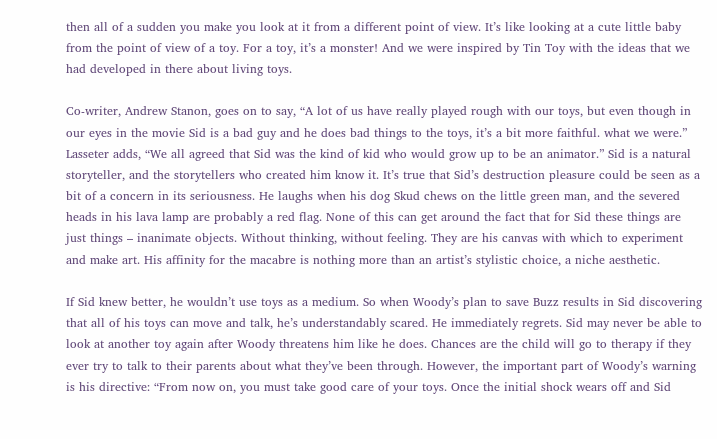then all of a sudden you make you look at it from a different point of view. It’s like looking at a cute little baby from the point of view of a toy. For a toy, it’s a monster! And we were inspired by Tin Toy with the ideas that we had developed in there about living toys.

Co-writer, Andrew Stanon, goes on to say, “A lot of us have really played rough with our toys, but even though in our eyes in the movie Sid is a bad guy and he does bad things to the toys, it’s a bit more faithful. what we were.” Lasseter adds, “We all agreed that Sid was the kind of kid who would grow up to be an animator.” Sid is a natural storyteller, and the storytellers who created him know it. It’s true that Sid’s destruction pleasure could be seen as a bit of a concern in its seriousness. He laughs when his dog Skud chews on the little green man, and the severed heads in his lava lamp are probably a red flag. None of this can get around the fact that for Sid these things are just things – inanimate objects. Without thinking, without feeling. They are his canvas with which to experiment and make art. His affinity for the macabre is nothing more than an artist’s stylistic choice, a niche aesthetic.

If Sid knew better, he wouldn’t use toys as a medium. So when Woody’s plan to save Buzz results in Sid discovering that all of his toys can move and talk, he’s understandably scared. He immediately regrets. Sid may never be able to look at another toy again after Woody threatens him like he does. Chances are the child will go to therapy if they ever try to talk to their parents about what they’ve been through. However, the important part of Woody’s warning is his directive: “From now on, you must take good care of your toys. Once the initial shock wears off and Sid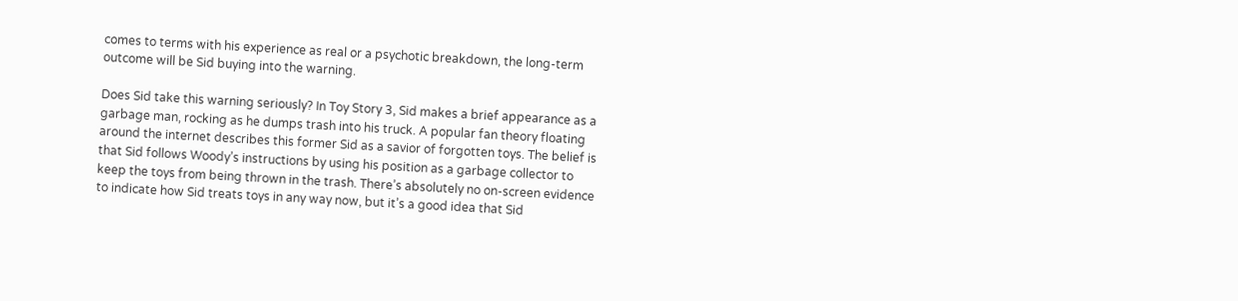comes to terms with his experience as real or a psychotic breakdown, the long-term outcome will be Sid buying into the warning.

Does Sid take this warning seriously? In Toy Story 3, Sid makes a brief appearance as a garbage man, rocking as he dumps trash into his truck. A popular fan theory floating around the internet describes this former Sid as a savior of forgotten toys. The belief is that Sid follows Woody’s instructions by using his position as a garbage collector to keep the toys from being thrown in the trash. There’s absolutely no on-screen evidence to indicate how Sid treats toys in any way now, but it’s a good idea that Sid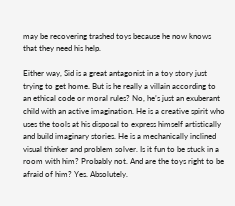may be recovering trashed toys because he now knows that they need his help.

Either way, Sid is a great antagonist in a toy story just trying to get home. But is he really a villain according to an ethical code or moral rules? No, he’s just an exuberant child with an active imagination. He is a creative spirit who uses the tools at his disposal to express himself artistically and build imaginary stories. He is a mechanically inclined visual thinker and problem solver. Is it fun to be stuck in a room with him? Probably not. And are the toys right to be afraid of him? Yes. Absolutely.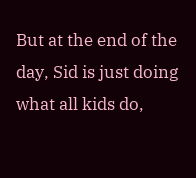But at the end of the day, Sid is just doing what all kids do,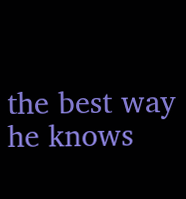the best way he knows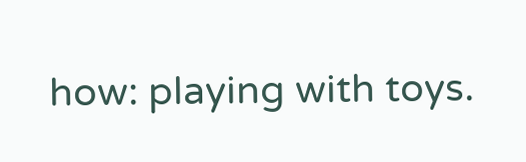how: playing with toys.